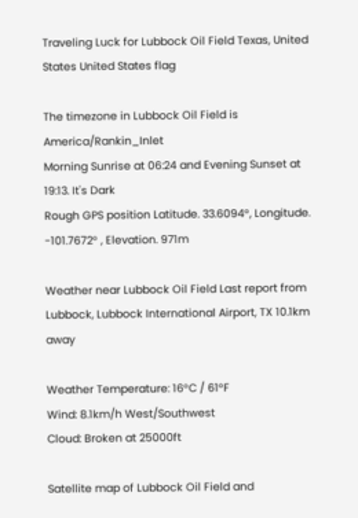Traveling Luck for Lubbock Oil Field Texas, United States United States flag

The timezone in Lubbock Oil Field is America/Rankin_Inlet
Morning Sunrise at 06:24 and Evening Sunset at 19:13. It's Dark
Rough GPS position Latitude. 33.6094°, Longitude. -101.7672° , Elevation. 971m

Weather near Lubbock Oil Field Last report from Lubbock, Lubbock International Airport, TX 10.1km away

Weather Temperature: 16°C / 61°F
Wind: 8.1km/h West/Southwest
Cloud: Broken at 25000ft

Satellite map of Lubbock Oil Field and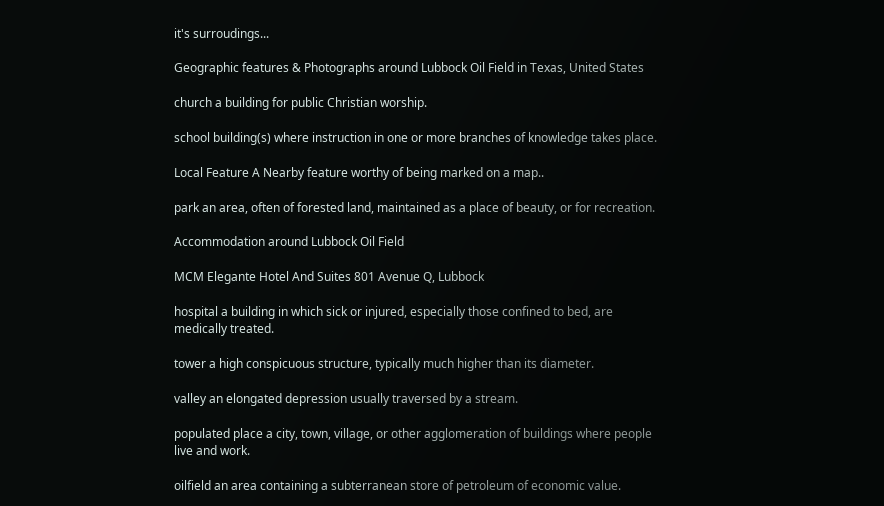it's surroudings...

Geographic features & Photographs around Lubbock Oil Field in Texas, United States

church a building for public Christian worship.

school building(s) where instruction in one or more branches of knowledge takes place.

Local Feature A Nearby feature worthy of being marked on a map..

park an area, often of forested land, maintained as a place of beauty, or for recreation.

Accommodation around Lubbock Oil Field

MCM Elegante Hotel And Suites 801 Avenue Q, Lubbock

hospital a building in which sick or injured, especially those confined to bed, are medically treated.

tower a high conspicuous structure, typically much higher than its diameter.

valley an elongated depression usually traversed by a stream.

populated place a city, town, village, or other agglomeration of buildings where people live and work.

oilfield an area containing a subterranean store of petroleum of economic value.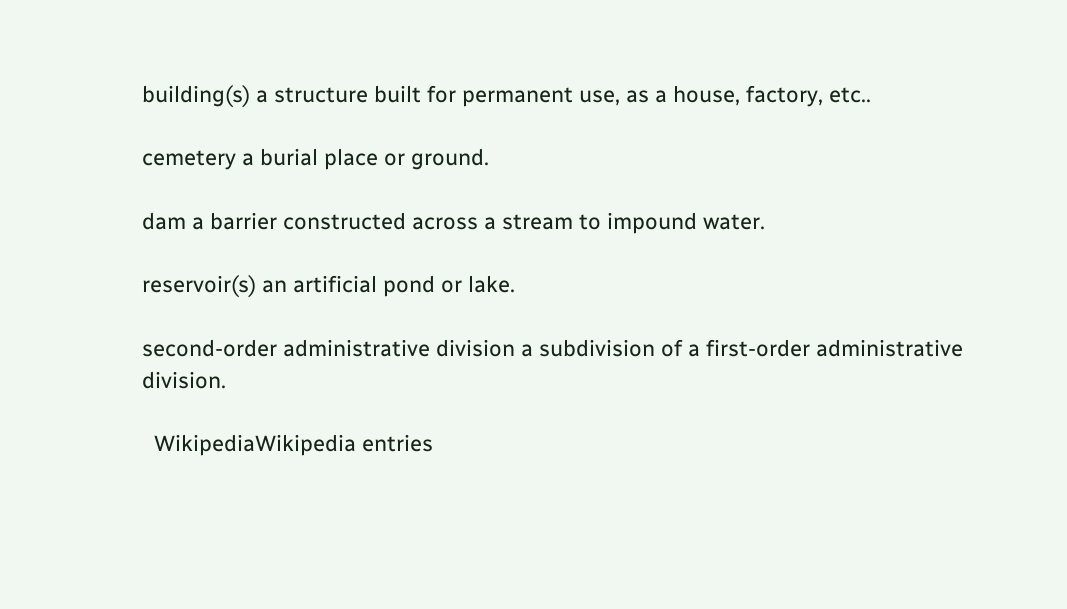building(s) a structure built for permanent use, as a house, factory, etc..

cemetery a burial place or ground.

dam a barrier constructed across a stream to impound water.

reservoir(s) an artificial pond or lake.

second-order administrative division a subdivision of a first-order administrative division.

  WikipediaWikipedia entries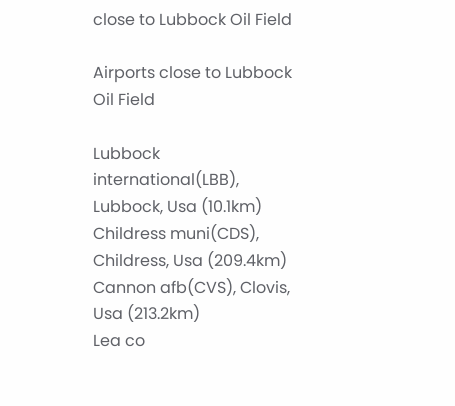close to Lubbock Oil Field

Airports close to Lubbock Oil Field

Lubbock international(LBB), Lubbock, Usa (10.1km)
Childress muni(CDS), Childress, Usa (209.4km)
Cannon afb(CVS), Clovis, Usa (213.2km)
Lea co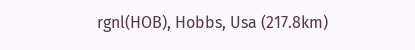rgnl(HOB), Hobbs, Usa (217.8km)